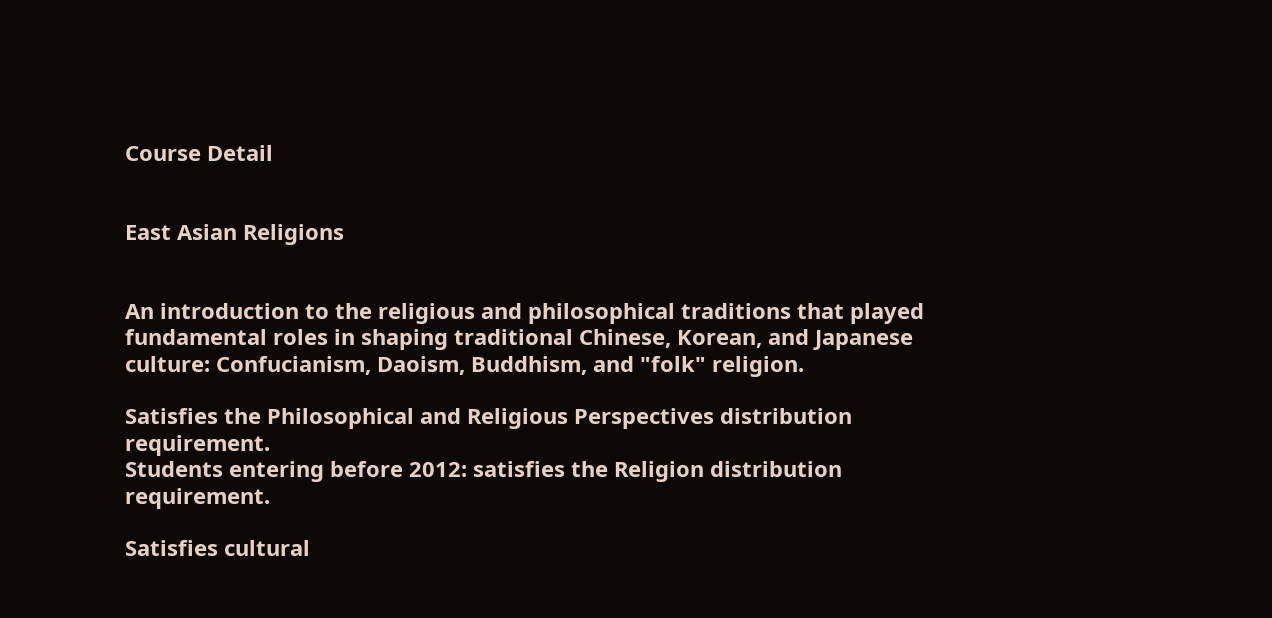Course Detail


East Asian Religions


An introduction to the religious and philosophical traditions that played fundamental roles in shaping traditional Chinese, Korean, and Japanese culture: Confucianism, Daoism, Buddhism, and "folk" religion.

Satisfies the Philosophical and Religious Perspectives distribution requirement.
Students entering before 2012: satisfies the Religion distribution requirement.

Satisfies cultural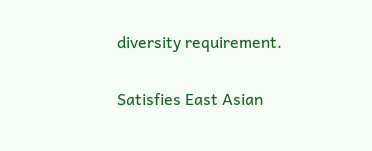diversity requirement.

Satisfies East Asian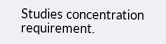Studies concentration requirement.